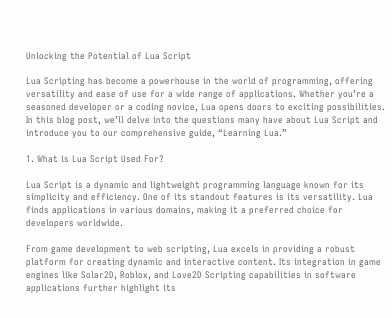Unlocking the Potential of Lua Script

Lua Scripting has become a powerhouse in the world of programming, offering versatility and ease of use for a wide range of applications. Whether you’re a seasoned developer or a coding novice, Lua opens doors to exciting possibilities. In this blog post, we’ll delve into the questions many have about Lua Script and introduce you to our comprehensive guide, “Learning Lua.”

1. What is Lua Script Used For?

Lua Script is a dynamic and lightweight programming language known for its simplicity and efficiency. One of its standout features is its versatility. Lua finds applications in various domains, making it a preferred choice for developers worldwide.

From game development to web scripting, Lua excels in providing a robust platform for creating dynamic and interactive content. Its integration in game engines like Solar2D, Roblox, and Love2D Scripting capabilities in software applications further highlight its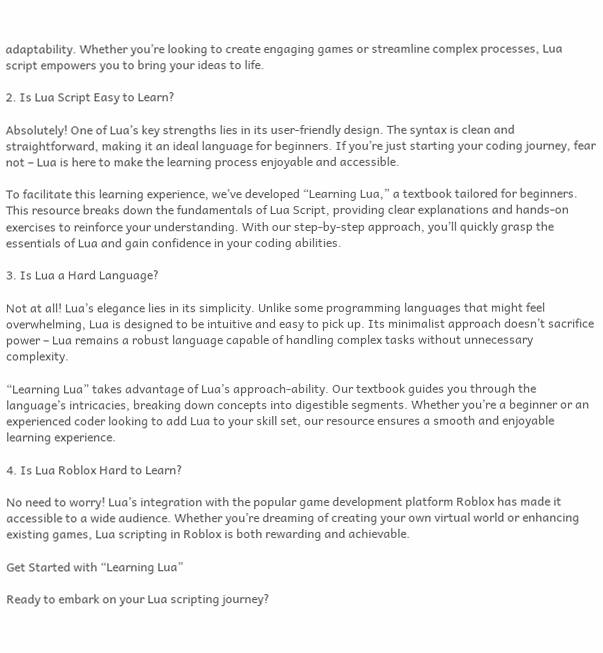adaptability. Whether you’re looking to create engaging games or streamline complex processes, Lua script empowers you to bring your ideas to life.

2. Is Lua Script Easy to Learn?

Absolutely! One of Lua’s key strengths lies in its user-friendly design. The syntax is clean and straightforward, making it an ideal language for beginners. If you’re just starting your coding journey, fear not – Lua is here to make the learning process enjoyable and accessible.

To facilitate this learning experience, we’ve developed “Learning Lua,” a textbook tailored for beginners. This resource breaks down the fundamentals of Lua Script, providing clear explanations and hands-on exercises to reinforce your understanding. With our step-by-step approach, you’ll quickly grasp the essentials of Lua and gain confidence in your coding abilities.

3. Is Lua a Hard Language?

Not at all! Lua’s elegance lies in its simplicity. Unlike some programming languages that might feel overwhelming, Lua is designed to be intuitive and easy to pick up. Its minimalist approach doesn’t sacrifice power – Lua remains a robust language capable of handling complex tasks without unnecessary complexity.

“Learning Lua” takes advantage of Lua’s approach-ability. Our textbook guides you through the language’s intricacies, breaking down concepts into digestible segments. Whether you’re a beginner or an experienced coder looking to add Lua to your skill set, our resource ensures a smooth and enjoyable learning experience.

4. Is Lua Roblox Hard to Learn?

No need to worry! Lua’s integration with the popular game development platform Roblox has made it accessible to a wide audience. Whether you’re dreaming of creating your own virtual world or enhancing existing games, Lua scripting in Roblox is both rewarding and achievable.

Get Started with “Learning Lua”

Ready to embark on your Lua scripting journey?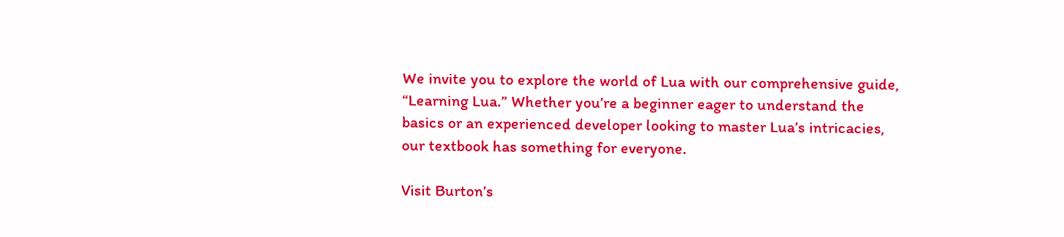We invite you to explore the world of Lua with our comprehensive guide, “Learning Lua.” Whether you’re a beginner eager to understand the basics or an experienced developer looking to master Lua’s intricacies, our textbook has something for everyone.

Visit Burton’s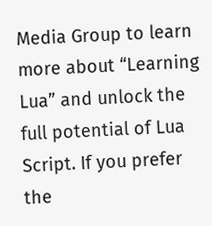Media Group to learn more about “Learning Lua” and unlock the full potential of Lua Script. If you prefer the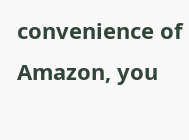convenience of Amazon, you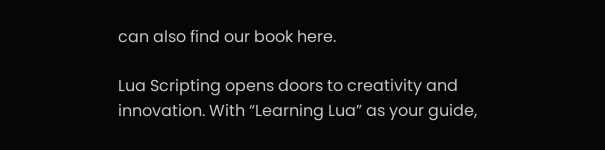can also find our book here.

Lua Scripting opens doors to creativity and innovation. With “Learning Lua” as your guide,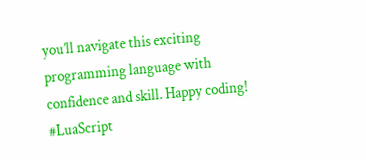you’ll navigate this exciting programming language with confidence and skill. Happy coding!  #LuaScript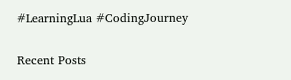#LearningLua #CodingJourney

Recent Posts